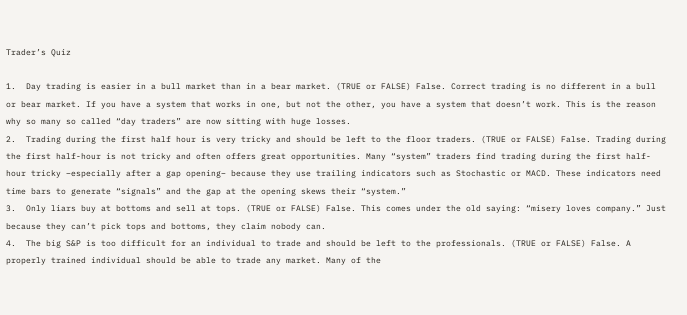Trader’s Quiz

1.  Day trading is easier in a bull market than in a bear market. (TRUE or FALSE) False. Correct trading is no different in a bull or bear market. If you have a system that works in one, but not the other, you have a system that doesn’t work. This is the reason why so many so called “day traders” are now sitting with huge losses.
2.  Trading during the first half hour is very tricky and should be left to the floor traders. (TRUE or FALSE) False. Trading during the first half-hour is not tricky and often offers great opportunities. Many “system” traders find trading during the first half-hour tricky –especially after a gap opening– because they use trailing indicators such as Stochastic or MACD. These indicators need time bars to generate “signals” and the gap at the opening skews their “system.”
3.  Only liars buy at bottoms and sell at tops. (TRUE or FALSE) False. This comes under the old saying: “misery loves company.” Just because they can’t pick tops and bottoms, they claim nobody can.
4.  The big S&P is too difficult for an individual to trade and should be left to the professionals. (TRUE or FALSE) False. A properly trained individual should be able to trade any market. Many of the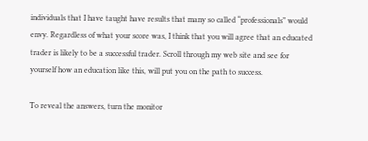individuals that I have taught have results that many so called “professionals” would envy. Regardless of what your score was, I think that you will agree that an educated trader is likely to be a successful trader. Scroll through my web site and see for yourself how an education like this, will put you on the path to success.

To reveal the answers, turn the monitor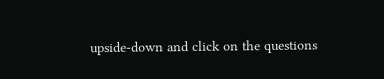upside-down and click on the questions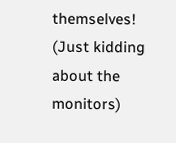themselves! (Just kidding about the monitors)